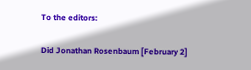To the editors:

Did Jonathan Rosenbaum [February 2]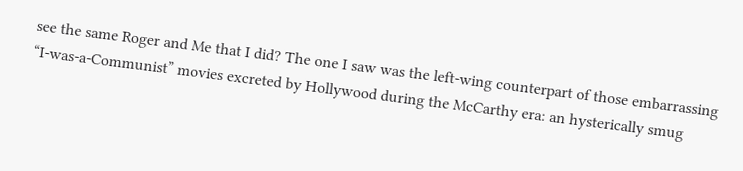see the same Roger and Me that I did? The one I saw was the left-wing counterpart of those embarrassing “I-was-a-Communist” movies excreted by Hollywood during the McCarthy era: an hysterically smug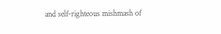and self-righteous mishmash of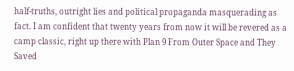half-truths, outright lies and political propaganda masquerading as fact. I am confident that twenty years from now it will be revered as a camp classic, right up there with Plan 9 From Outer Space and They Saved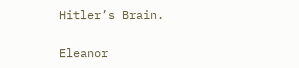Hitler’s Brain.

Eleanor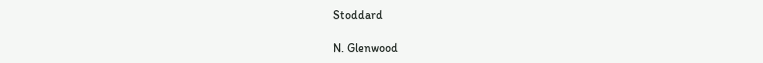Stoddard

N. Glenwood